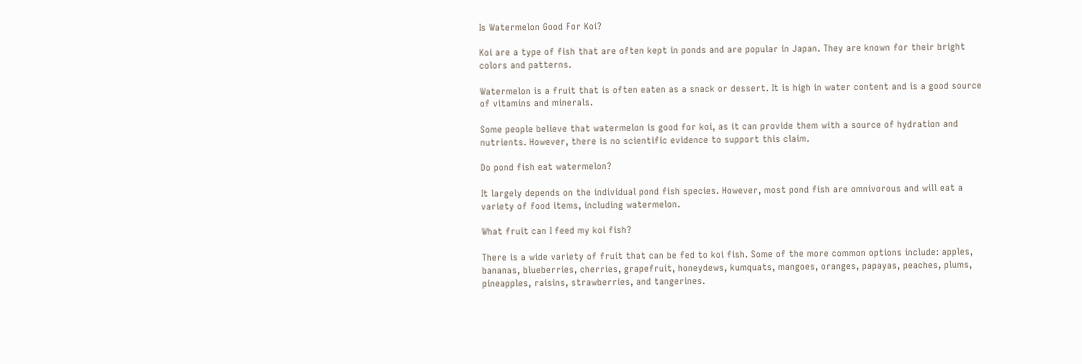Is Watermelon Good For Koi?

Koi are a type of fish that are often kept in ponds and are popular in Japan. They are known for their bright colors and patterns.

Watermelon is a fruit that is often eaten as a snack or dessert. It is high in water content and is a good source of vitamins and minerals.

Some people believe that watermelon is good for koi, as it can provide them with a source of hydration and nutrients. However, there is no scientific evidence to support this claim.

Do pond fish eat watermelon?

It largely depends on the individual pond fish species. However, most pond fish are omnivorous and will eat a variety of food items, including watermelon.

What fruit can I feed my koi fish?

There is a wide variety of fruit that can be fed to koi fish. Some of the more common options include: apples, bananas, blueberries, cherries, grapefruit, honeydews, kumquats, mangoes, oranges, papayas, peaches, plums, pineapples, raisins, strawberries, and tangerines.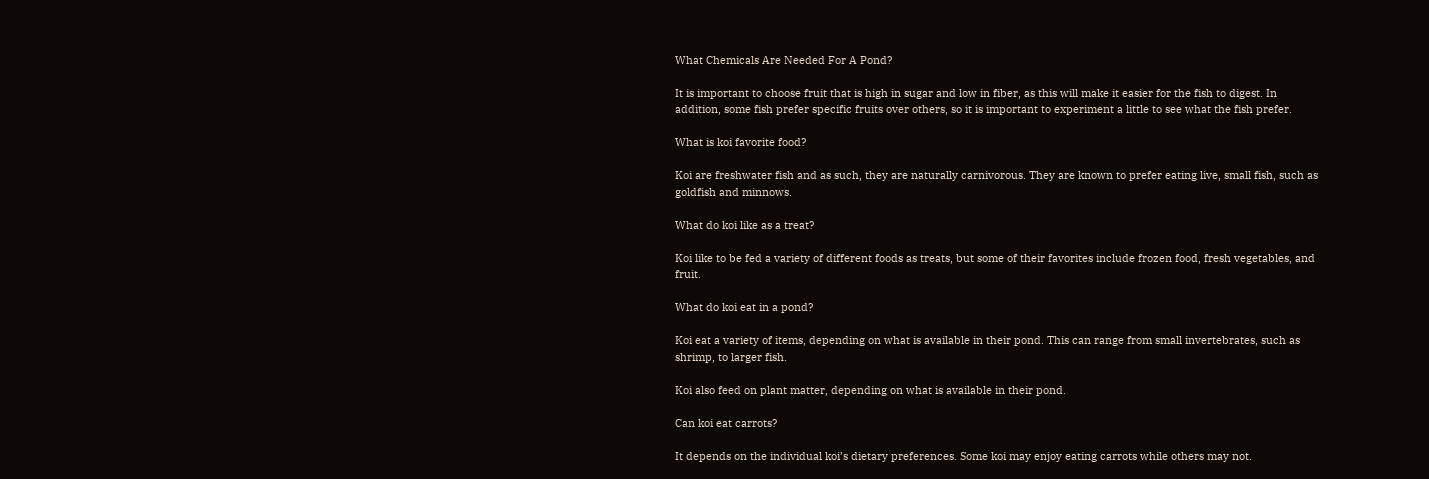What Chemicals Are Needed For A Pond?

It is important to choose fruit that is high in sugar and low in fiber, as this will make it easier for the fish to digest. In addition, some fish prefer specific fruits over others, so it is important to experiment a little to see what the fish prefer.

What is koi favorite food?

Koi are freshwater fish and as such, they are naturally carnivorous. They are known to prefer eating live, small fish, such as goldfish and minnows.

What do koi like as a treat?

Koi like to be fed a variety of different foods as treats, but some of their favorites include frozen food, fresh vegetables, and fruit.

What do koi eat in a pond?

Koi eat a variety of items, depending on what is available in their pond. This can range from small invertebrates, such as shrimp, to larger fish.

Koi also feed on plant matter, depending on what is available in their pond.

Can koi eat carrots?

It depends on the individual koi’s dietary preferences. Some koi may enjoy eating carrots while others may not.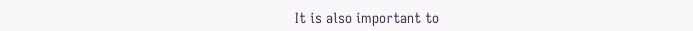It is also important to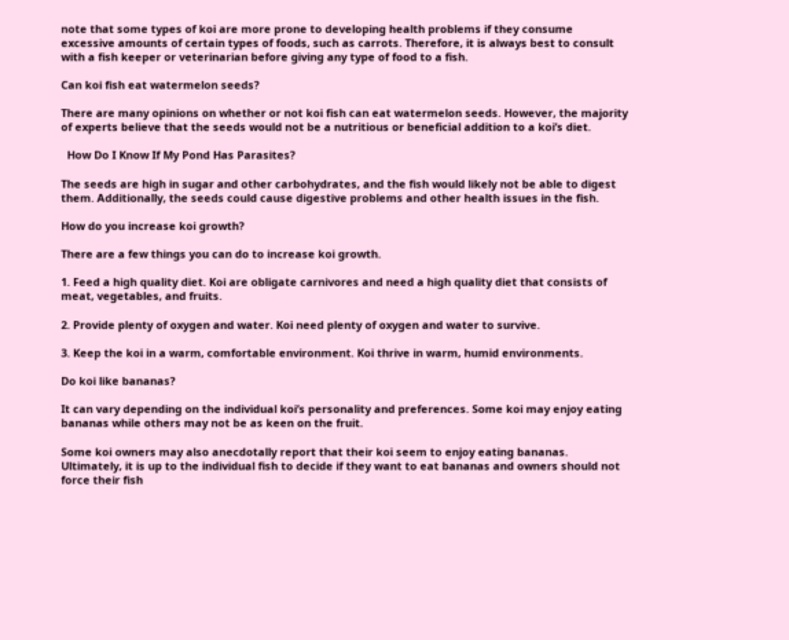note that some types of koi are more prone to developing health problems if they consume excessive amounts of certain types of foods, such as carrots. Therefore, it is always best to consult with a fish keeper or veterinarian before giving any type of food to a fish.

Can koi fish eat watermelon seeds?

There are many opinions on whether or not koi fish can eat watermelon seeds. However, the majority of experts believe that the seeds would not be a nutritious or beneficial addition to a koi’s diet.

  How Do I Know If My Pond Has Parasites?

The seeds are high in sugar and other carbohydrates, and the fish would likely not be able to digest them. Additionally, the seeds could cause digestive problems and other health issues in the fish.

How do you increase koi growth?

There are a few things you can do to increase koi growth.

1. Feed a high quality diet. Koi are obligate carnivores and need a high quality diet that consists of meat, vegetables, and fruits.

2. Provide plenty of oxygen and water. Koi need plenty of oxygen and water to survive.

3. Keep the koi in a warm, comfortable environment. Koi thrive in warm, humid environments.

Do koi like bananas?

It can vary depending on the individual koi’s personality and preferences. Some koi may enjoy eating bananas while others may not be as keen on the fruit.

Some koi owners may also anecdotally report that their koi seem to enjoy eating bananas. Ultimately, it is up to the individual fish to decide if they want to eat bananas and owners should not force their fish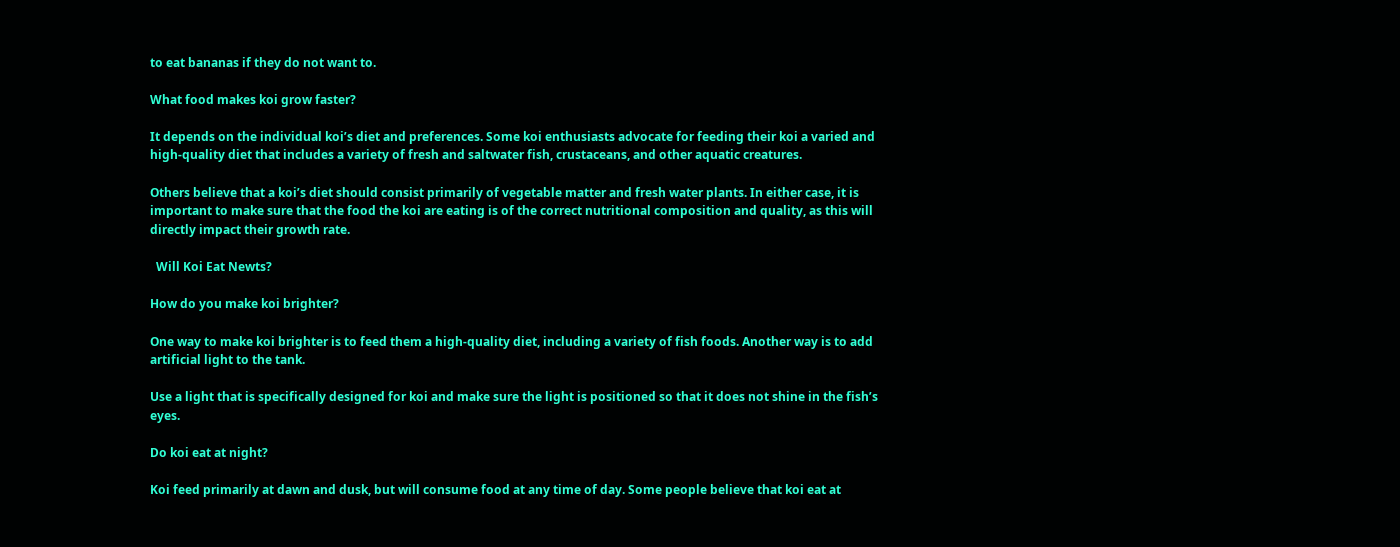to eat bananas if they do not want to.

What food makes koi grow faster?

It depends on the individual koi’s diet and preferences. Some koi enthusiasts advocate for feeding their koi a varied and high-quality diet that includes a variety of fresh and saltwater fish, crustaceans, and other aquatic creatures.

Others believe that a koi’s diet should consist primarily of vegetable matter and fresh water plants. In either case, it is important to make sure that the food the koi are eating is of the correct nutritional composition and quality, as this will directly impact their growth rate.

  Will Koi Eat Newts?

How do you make koi brighter?

One way to make koi brighter is to feed them a high-quality diet, including a variety of fish foods. Another way is to add artificial light to the tank.

Use a light that is specifically designed for koi and make sure the light is positioned so that it does not shine in the fish’s eyes.

Do koi eat at night?

Koi feed primarily at dawn and dusk, but will consume food at any time of day. Some people believe that koi eat at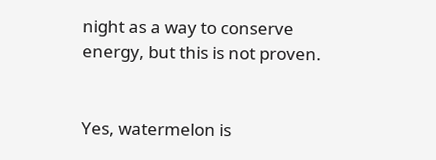night as a way to conserve energy, but this is not proven.


Yes, watermelon is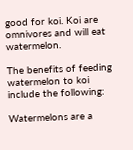good for koi. Koi are omnivores and will eat watermelon.

The benefits of feeding watermelon to koi include the following:

Watermelons are a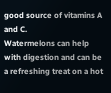good source of vitamins A and C.
Watermelons can help with digestion and can be a refreshing treat on a hot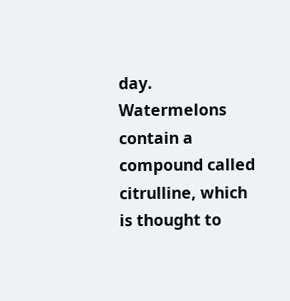day.
Watermelons contain a compound called citrulline, which is thought to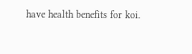have health benefits for koi.